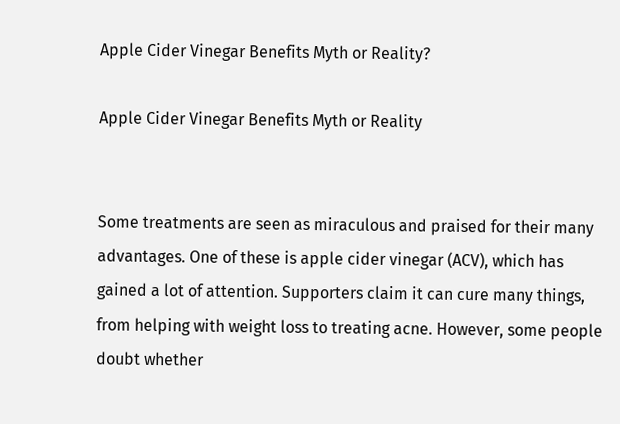Apple Cider Vinegar Benefits Myth or Reality?

Apple Cider Vinegar Benefits Myth or Reality


Some treatments are seen as miraculous and praised for their many advantages. One of these is apple cider vinegar (ACV), which has gained a lot of attention. Supporters claim it can cure many things, from helping with weight loss to treating acne. However, some people doubt whether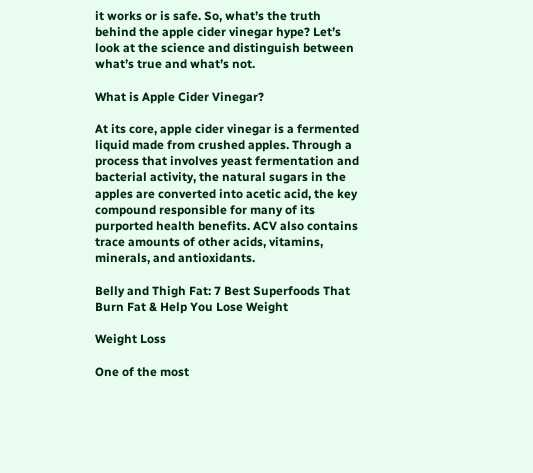it works or is safe. So, what’s the truth behind the apple cider vinegar hype? Let’s look at the science and distinguish between what’s true and what’s not.

What is Apple Cider Vinegar?

At its core, apple cider vinegar is a fermented liquid made from crushed apples. Through a process that involves yeast fermentation and bacterial activity, the natural sugars in the apples are converted into acetic acid, the key compound responsible for many of its purported health benefits. ACV also contains trace amounts of other acids, vitamins, minerals, and antioxidants.

Belly and Thigh Fat: 7 Best Superfoods That Burn Fat & Help You Lose Weight

Weight Loss

One of the most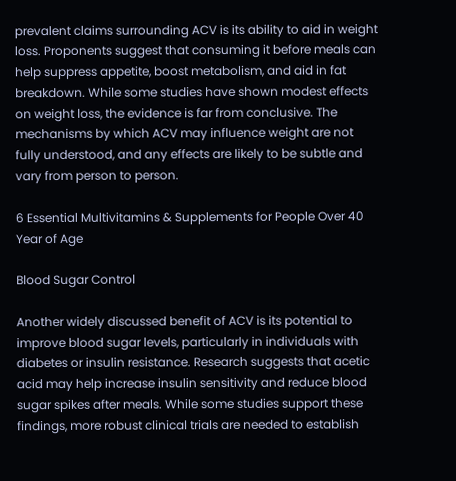prevalent claims surrounding ACV is its ability to aid in weight loss. Proponents suggest that consuming it before meals can help suppress appetite, boost metabolism, and aid in fat breakdown. While some studies have shown modest effects on weight loss, the evidence is far from conclusive. The mechanisms by which ACV may influence weight are not fully understood, and any effects are likely to be subtle and vary from person to person.

6 Essential Multivitamins & Supplements for People Over 40 Year of Age

Blood Sugar Control

Another widely discussed benefit of ACV is its potential to improve blood sugar levels, particularly in individuals with diabetes or insulin resistance. Research suggests that acetic acid may help increase insulin sensitivity and reduce blood sugar spikes after meals. While some studies support these findings, more robust clinical trials are needed to establish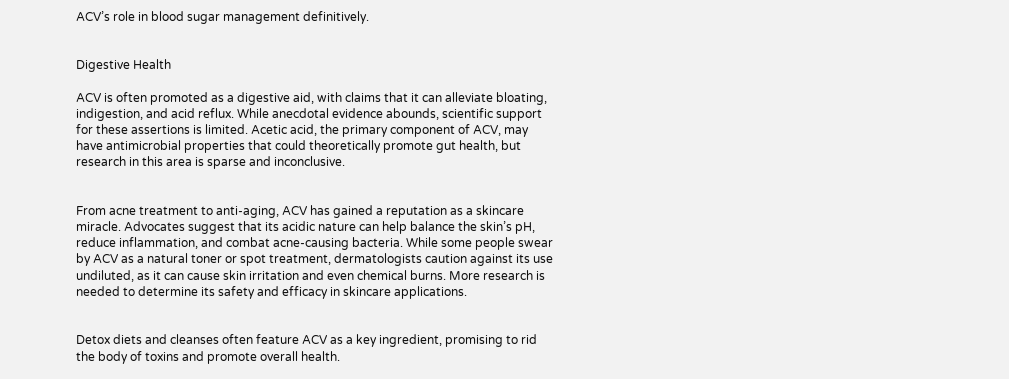ACV’s role in blood sugar management definitively.


Digestive Health

ACV is often promoted as a digestive aid, with claims that it can alleviate bloating, indigestion, and acid reflux. While anecdotal evidence abounds, scientific support for these assertions is limited. Acetic acid, the primary component of ACV, may have antimicrobial properties that could theoretically promote gut health, but research in this area is sparse and inconclusive.


From acne treatment to anti-aging, ACV has gained a reputation as a skincare miracle. Advocates suggest that its acidic nature can help balance the skin’s pH, reduce inflammation, and combat acne-causing bacteria. While some people swear by ACV as a natural toner or spot treatment, dermatologists caution against its use undiluted, as it can cause skin irritation and even chemical burns. More research is needed to determine its safety and efficacy in skincare applications.


Detox diets and cleanses often feature ACV as a key ingredient, promising to rid the body of toxins and promote overall health.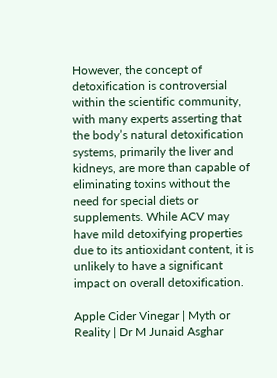However, the concept of detoxification is controversial within the scientific community, with many experts asserting that the body’s natural detoxification systems, primarily the liver and kidneys, are more than capable of eliminating toxins without the need for special diets or supplements. While ACV may have mild detoxifying properties due to its antioxidant content, it is unlikely to have a significant impact on overall detoxification.

Apple Cider Vinegar | Myth or Reality | Dr M Junaid Asghar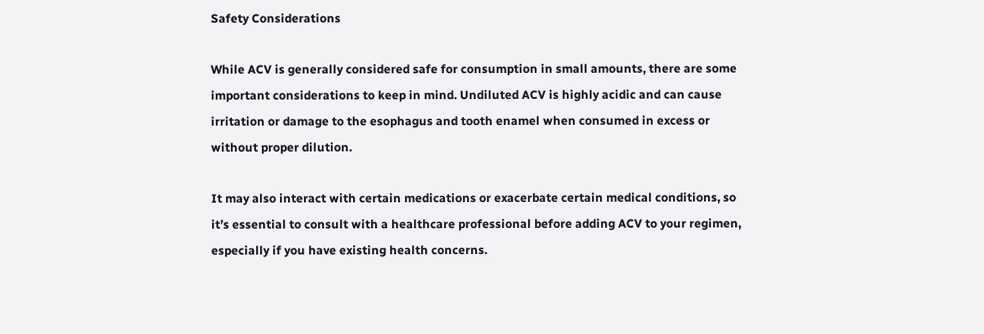Safety Considerations

While ACV is generally considered safe for consumption in small amounts, there are some important considerations to keep in mind. Undiluted ACV is highly acidic and can cause irritation or damage to the esophagus and tooth enamel when consumed in excess or without proper dilution.

It may also interact with certain medications or exacerbate certain medical conditions, so it’s essential to consult with a healthcare professional before adding ACV to your regimen, especially if you have existing health concerns.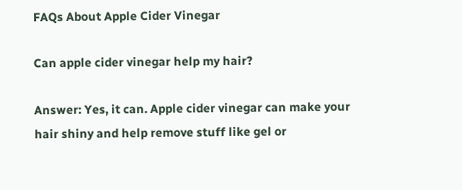FAQs About Apple Cider Vinegar

Can apple cider vinegar help my hair?

Answer: Yes, it can. Apple cider vinegar can make your hair shiny and help remove stuff like gel or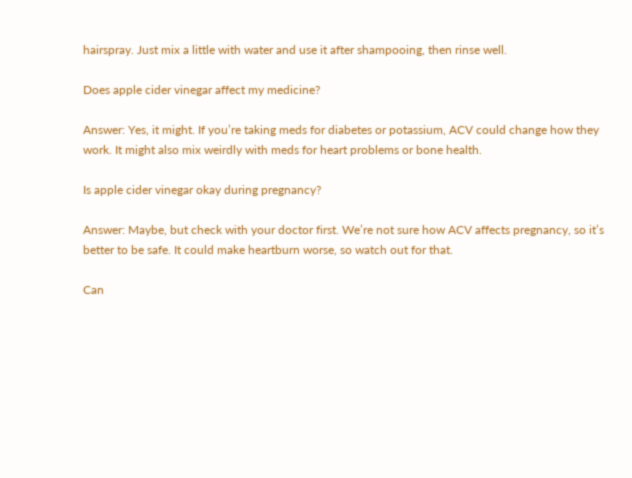hairspray. Just mix a little with water and use it after shampooing, then rinse well.

Does apple cider vinegar affect my medicine?

Answer: Yes, it might. If you’re taking meds for diabetes or potassium, ACV could change how they work. It might also mix weirdly with meds for heart problems or bone health.

Is apple cider vinegar okay during pregnancy?

Answer: Maybe, but check with your doctor first. We’re not sure how ACV affects pregnancy, so it’s better to be safe. It could make heartburn worse, so watch out for that.

Can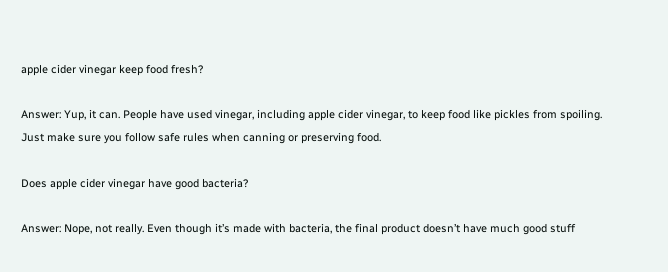apple cider vinegar keep food fresh?

Answer: Yup, it can. People have used vinegar, including apple cider vinegar, to keep food like pickles from spoiling. Just make sure you follow safe rules when canning or preserving food.

Does apple cider vinegar have good bacteria?

Answer: Nope, not really. Even though it’s made with bacteria, the final product doesn’t have much good stuff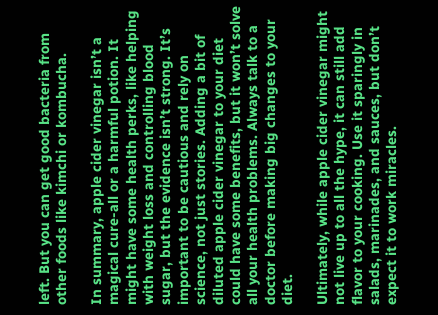left. But you can get good bacteria from other foods like kimchi or kombucha.

In summary, apple cider vinegar isn’t a magical cure-all or a harmful potion. It might have some health perks, like helping with weight loss and controlling blood sugar, but the evidence isn’t strong. It’s important to be cautious and rely on science, not just stories. Adding a bit of diluted apple cider vinegar to your diet could have some benefits, but it won’t solve all your health problems. Always talk to a doctor before making big changes to your diet.

Ultimately, while apple cider vinegar might not live up to all the hype, it can still add flavor to your cooking. Use it sparingly in salads, marinades, and sauces, but don’t expect it to work miracles.